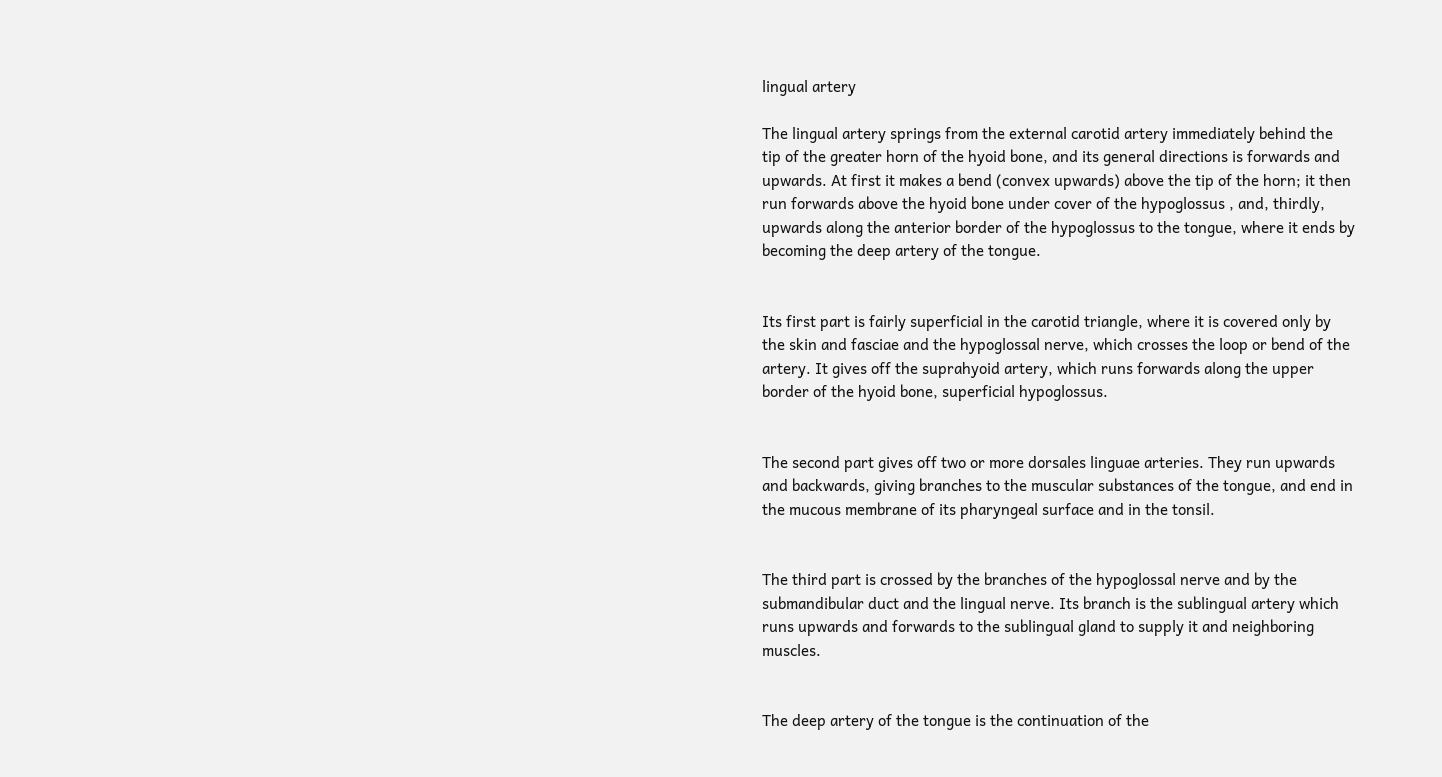lingual artery

The lingual artery springs from the external carotid artery immediately behind the tip of the greater horn of the hyoid bone, and its general directions is forwards and upwards. At first it makes a bend (convex upwards) above the tip of the horn; it then run forwards above the hyoid bone under cover of the hypoglossus , and, thirdly, upwards along the anterior border of the hypoglossus to the tongue, where it ends by becoming the deep artery of the tongue.


Its first part is fairly superficial in the carotid triangle, where it is covered only by the skin and fasciae and the hypoglossal nerve, which crosses the loop or bend of the artery. It gives off the suprahyoid artery, which runs forwards along the upper border of the hyoid bone, superficial hypoglossus.


The second part gives off two or more dorsales linguae arteries. They run upwards and backwards, giving branches to the muscular substances of the tongue, and end in the mucous membrane of its pharyngeal surface and in the tonsil.


The third part is crossed by the branches of the hypoglossal nerve and by the submandibular duct and the lingual nerve. Its branch is the sublingual artery which runs upwards and forwards to the sublingual gland to supply it and neighboring muscles.


The deep artery of the tongue is the continuation of the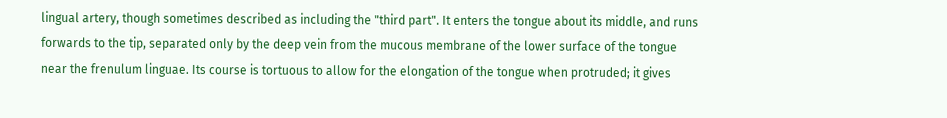lingual artery, though sometimes described as including the "third part". It enters the tongue about its middle, and runs forwards to the tip, separated only by the deep vein from the mucous membrane of the lower surface of the tongue near the frenulum linguae. Its course is tortuous to allow for the elongation of the tongue when protruded; it gives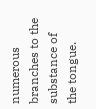numerous branches to the substance of the tongue.